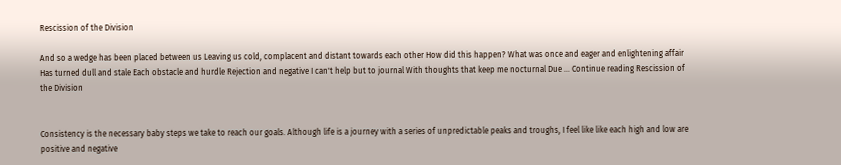Rescission of the Division

And so a wedge has been placed between us Leaving us cold, complacent and distant towards each other How did this happen? What was once and eager and enlightening affair Has turned dull and stale Each obstacle and hurdle Rejection and negative I can't help but to journal With thoughts that keep me nocturnal Due … Continue reading Rescission of the Division


Consistency is the necessary baby steps we take to reach our goals. Although life is a journey with a series of unpredictable peaks and troughs, I feel like like each high and low are positive and negative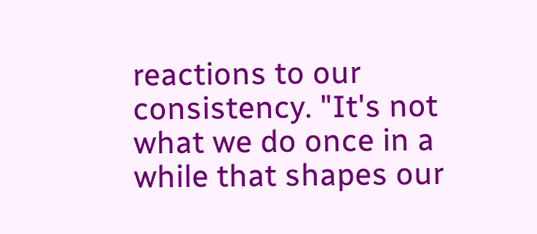reactions to our consistency. "It's not what we do once in a while that shapes our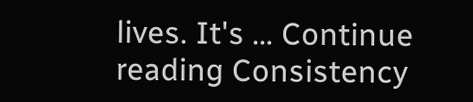lives. It's … Continue reading Consistency